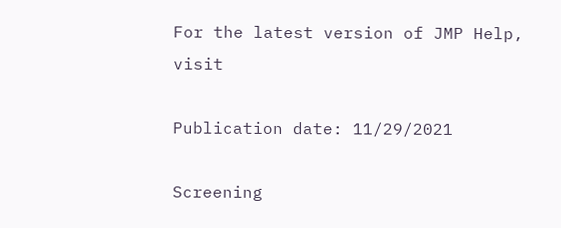For the latest version of JMP Help, visit

Publication date: 11/29/2021

Screening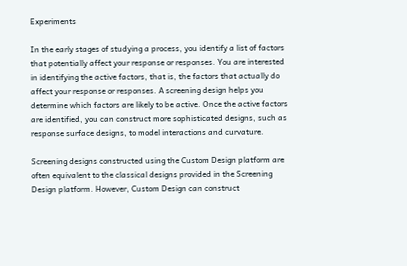Experiments

In the early stages of studying a process, you identify a list of factors that potentially affect your response or responses. You are interested in identifying the active factors, that is, the factors that actually do affect your response or responses. A screening design helps you determine which factors are likely to be active. Once the active factors are identified, you can construct more sophisticated designs, such as response surface designs, to model interactions and curvature.

Screening designs constructed using the Custom Design platform are often equivalent to the classical designs provided in the Screening Design platform. However, Custom Design can construct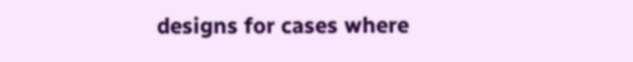designs for cases where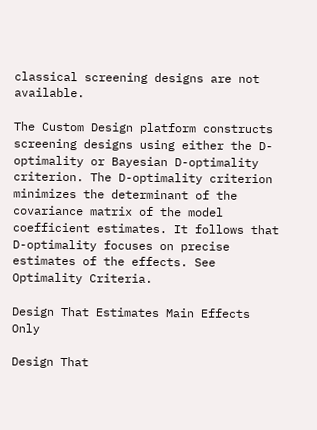classical screening designs are not available.

The Custom Design platform constructs screening designs using either the D-optimality or Bayesian D-optimality criterion. The D-optimality criterion minimizes the determinant of the covariance matrix of the model coefficient estimates. It follows that D-optimality focuses on precise estimates of the effects. See Optimality Criteria.

Design That Estimates Main Effects Only

Design That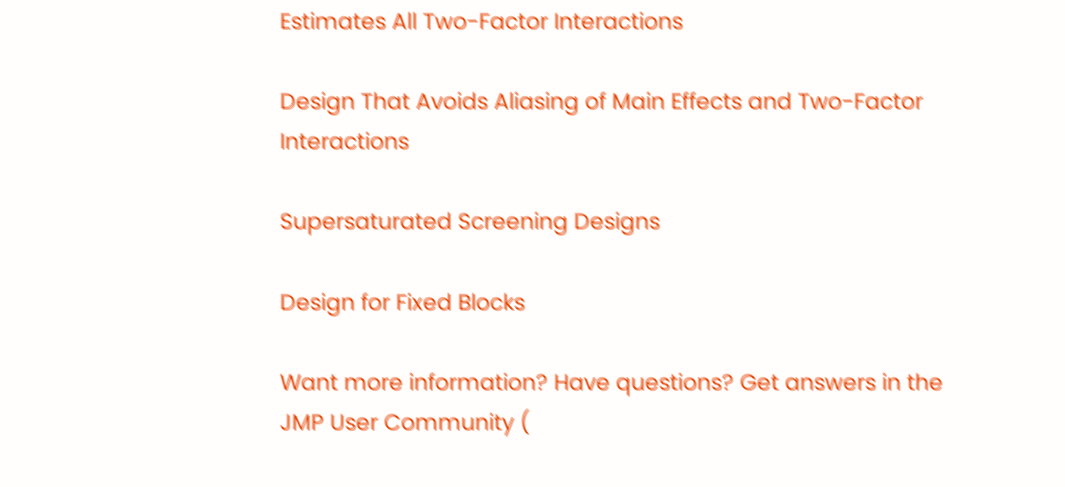Estimates All Two-Factor Interactions

Design That Avoids Aliasing of Main Effects and Two-Factor Interactions

Supersaturated Screening Designs

Design for Fixed Blocks

Want more information? Have questions? Get answers in the JMP User Community (